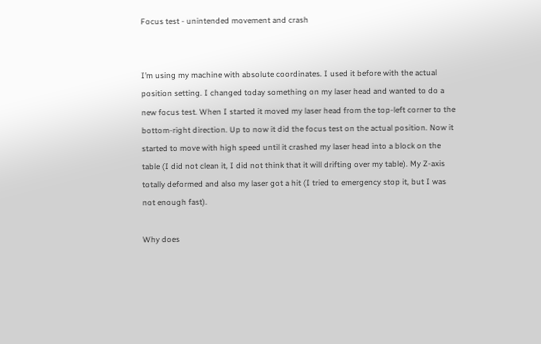Focus test - unintended movement and crash


I’m using my machine with absolute coordinates. I used it before with the actual position setting. I changed today something on my laser head and wanted to do a new focus test. When I started it moved my laser head from the top-left corner to the bottom-right direction. Up to now it did the focus test on the actual position. Now it started to move with high speed until it crashed my laser head into a block on the table (I did not clean it, I did not think that it will drifting over my table). My Z-axis totally deformed and also my laser got a hit (I tried to emergency stop it, but I was not enough fast).

Why does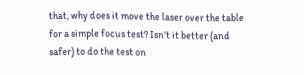that, why does it move the laser over the table for a simple focus test? Isn’t it better (and safer) to do the test on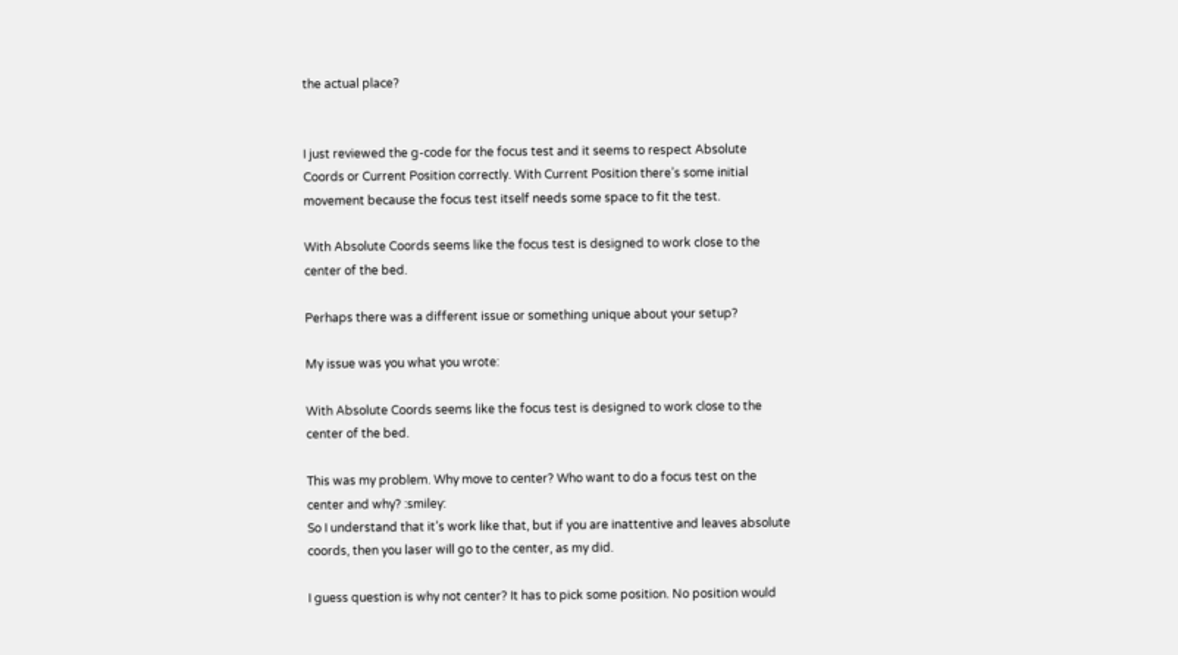the actual place?


I just reviewed the g-code for the focus test and it seems to respect Absolute Coords or Current Position correctly. With Current Position there’s some initial movement because the focus test itself needs some space to fit the test.

With Absolute Coords seems like the focus test is designed to work close to the center of the bed.

Perhaps there was a different issue or something unique about your setup?

My issue was you what you wrote:

With Absolute Coords seems like the focus test is designed to work close to the center of the bed.

This was my problem. Why move to center? Who want to do a focus test on the center and why? :smiley:
So I understand that it’s work like that, but if you are inattentive and leaves absolute coords, then you laser will go to the center, as my did.

I guess question is why not center? It has to pick some position. No position would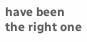have been the right one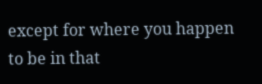except for where you happen to be in that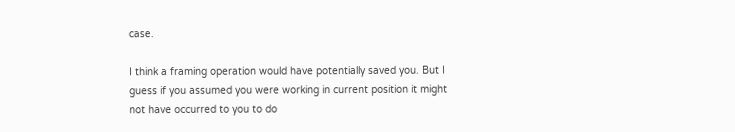case.

I think a framing operation would have potentially saved you. But I guess if you assumed you were working in current position it might not have occurred to you to do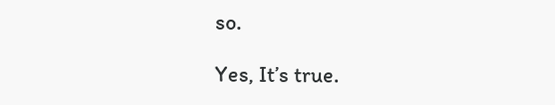so.

Yes, It’s true.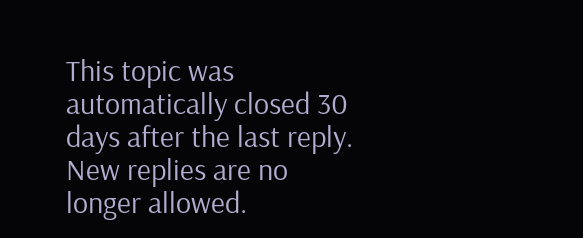This topic was automatically closed 30 days after the last reply. New replies are no longer allowed.